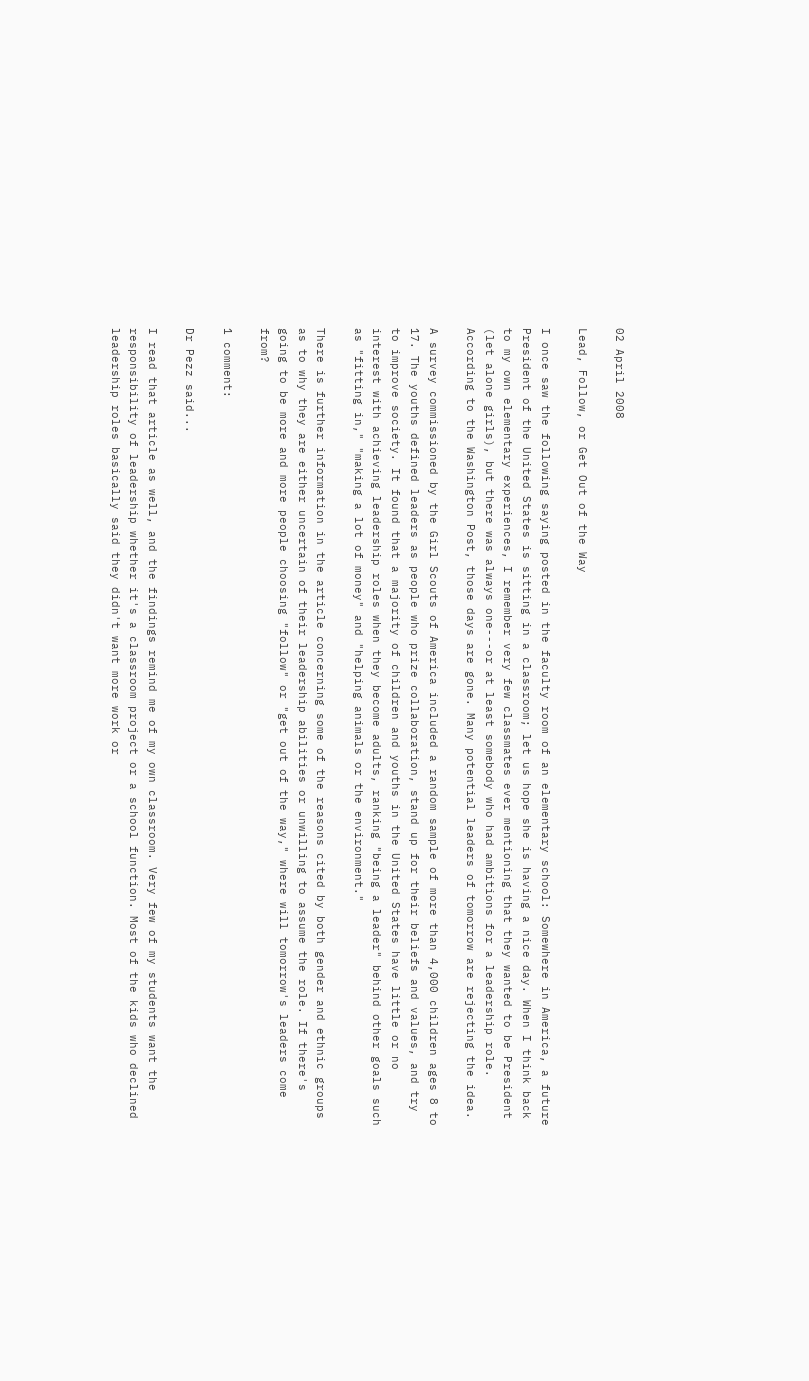02 April 2008

Lead, Follow, or Get Out of the Way

I once saw the following saying posted in the faculty room of an elementary school: Somewhere in America, a future President of the United States is sitting in a classroom; let us hope she is having a nice day. When I think back to my own elementary experiences, I remember very few classmates ever mentioning that they wanted to be President (let alone girls), but there was always one---or at least somebody who had ambitions for a leadership role. According to the Washington Post, those days are gone. Many potential leaders of tomorrow are rejecting the idea.

A survey commissioned by the Girl Scouts of America included a random sample of more than 4,000 children ages 8 to 17. The youths defined leaders as people who prize collaboration, stand up for their beliefs and values, and try to improve society. It found that a majority of children and youths in the United States have little or no interest with achieving leadership roles when they become adults, ranking "being a leader" behind other goals such as "fitting in," "making a lot of money" and "helping animals or the environment."

There is further information in the article concerning some of the reasons cited by both gender and ethnic groups as to why they are either uncertain of their leadership abilities or unwilling to assume the role. If there's going to be more and more people choosing "follow" or "get out of the way," where will tomorrow's leaders come from?

1 comment:

Dr Pezz said...

I read that article as well, and the findings remind me of my own classroom. Very few of my students want the responsibility of leadership whether it's a classroom project or a school function. Most of the kids who declined leadership roles basically said they didn't want more work or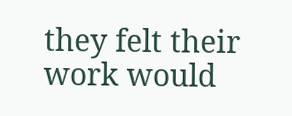they felt their work would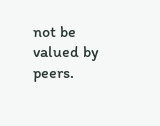not be valued by peers.